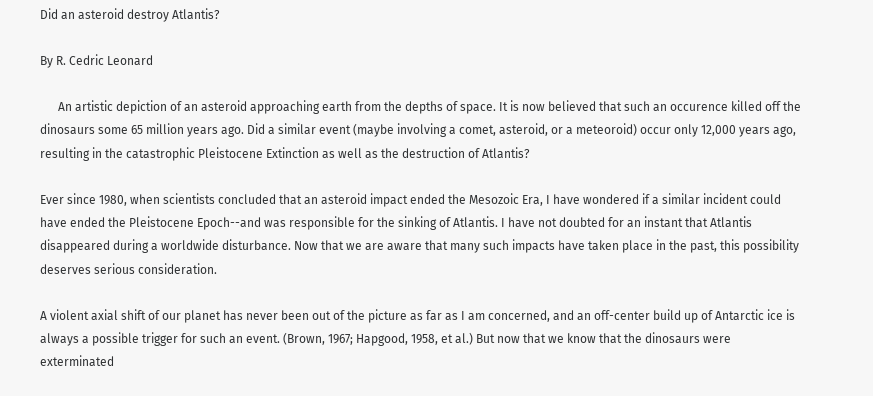Did an asteroid destroy Atlantis?

By R. Cedric Leonard

      An artistic depiction of an asteroid approaching earth from the depths of space. It is now believed that such an occurence killed off the dinosaurs some 65 million years ago. Did a similar event (maybe involving a comet, asteroid, or a meteoroid) occur only 12,000 years ago, resulting in the catastrophic Pleistocene Extinction as well as the destruction of Atlantis?

Ever since 1980, when scientists concluded that an asteroid impact ended the Mesozoic Era, I have wondered if a similar incident could have ended the Pleistocene Epoch--and was responsible for the sinking of Atlantis. I have not doubted for an instant that Atlantis disappeared during a worldwide disturbance. Now that we are aware that many such impacts have taken place in the past, this possibility deserves serious consideration.

A violent axial shift of our planet has never been out of the picture as far as I am concerned, and an off-center build up of Antarctic ice is always a possible trigger for such an event. (Brown, 1967; Hapgood, 1958, et al.) But now that we know that the dinosaurs were exterminated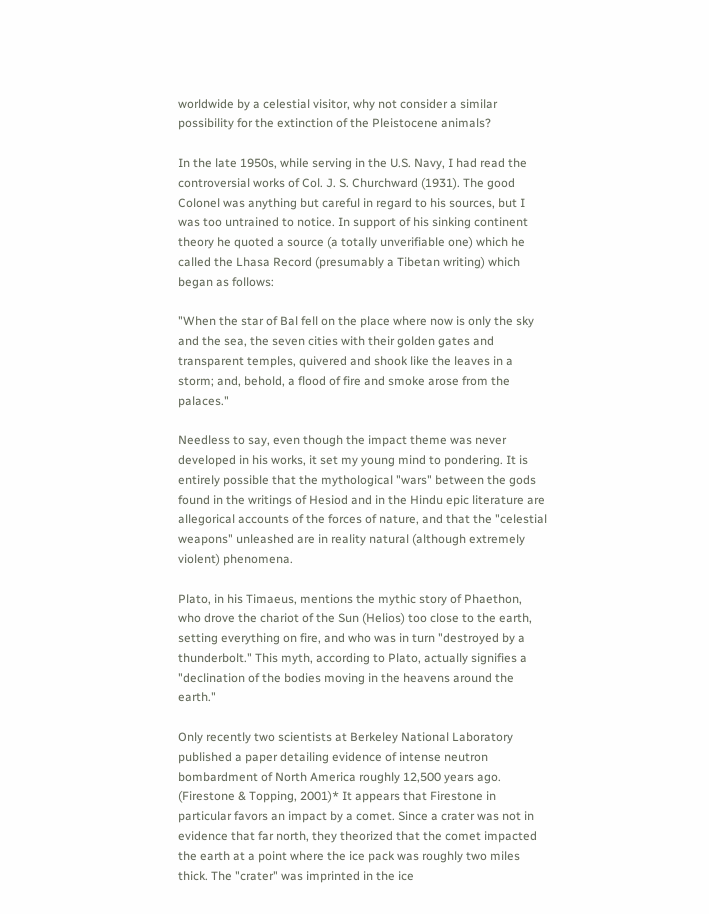worldwide by a celestial visitor, why not consider a similar possibility for the extinction of the Pleistocene animals?

In the late 1950s, while serving in the U.S. Navy, I had read the controversial works of Col. J. S. Churchward (1931). The good Colonel was anything but careful in regard to his sources, but I was too untrained to notice. In support of his sinking continent theory he quoted a source (a totally unverifiable one) which he called the Lhasa Record (presumably a Tibetan writing) which began as follows:

"When the star of Bal fell on the place where now is only the sky and the sea, the seven cities with their golden gates and transparent temples, quivered and shook like the leaves in a storm; and, behold, a flood of fire and smoke arose from the palaces."

Needless to say, even though the impact theme was never developed in his works, it set my young mind to pondering. It is entirely possible that the mythological "wars" between the gods found in the writings of Hesiod and in the Hindu epic literature are allegorical accounts of the forces of nature, and that the "celestial weapons" unleashed are in reality natural (although extremely violent) phenomena.

Plato, in his Timaeus, mentions the mythic story of Phaethon, who drove the chariot of the Sun (Helios) too close to the earth, setting everything on fire, and who was in turn "destroyed by a thunderbolt." This myth, according to Plato, actually signifies a "declination of the bodies moving in the heavens around the earth."

Only recently two scientists at Berkeley National Laboratory published a paper detailing evidence of intense neutron bombardment of North America roughly 12,500 years ago. (Firestone & Topping, 2001)* It appears that Firestone in particular favors an impact by a comet. Since a crater was not in evidence that far north, they theorized that the comet impacted the earth at a point where the ice pack was roughly two miles thick. The "crater" was imprinted in the ice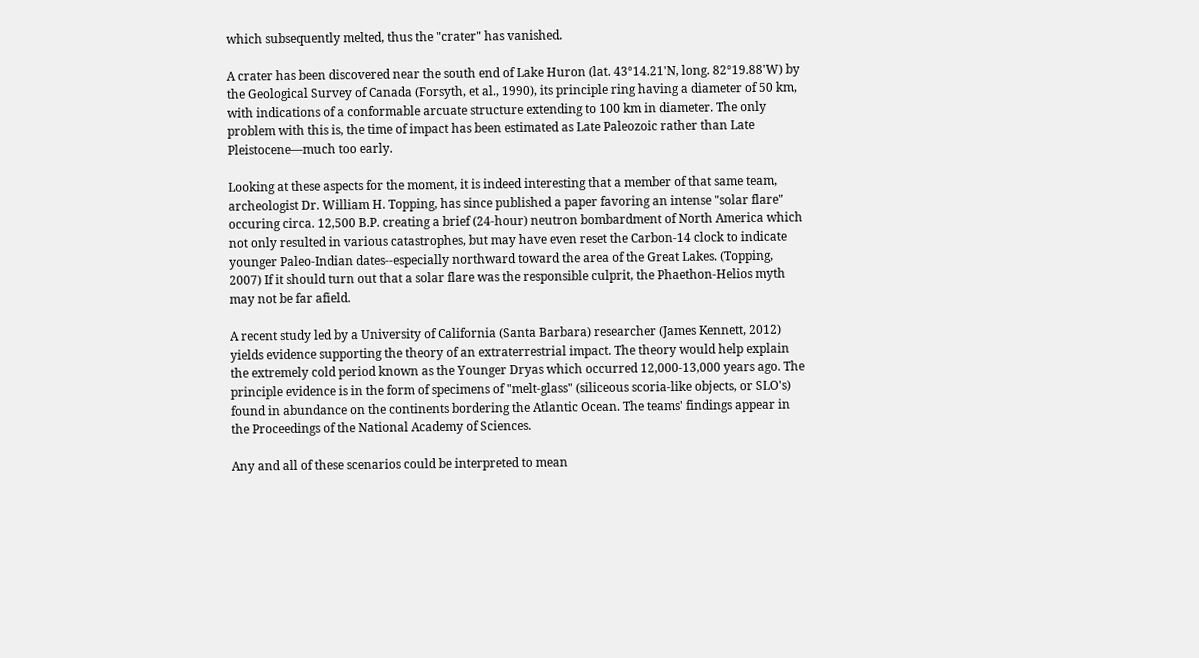which subsequently melted, thus the "crater" has vanished.

A crater has been discovered near the south end of Lake Huron (lat. 43°14.21'N, long. 82°19.88'W) by the Geological Survey of Canada (Forsyth, et al., 1990), its principle ring having a diameter of 50 km, with indications of a conformable arcuate structure extending to 100 km in diameter. The only problem with this is, the time of impact has been estimated as Late Paleozoic rather than Late Pleistocene—much too early.

Looking at these aspects for the moment, it is indeed interesting that a member of that same team, archeologist Dr. William H. Topping, has since published a paper favoring an intense "solar flare" occuring circa. 12,500 B.P. creating a brief (24-hour) neutron bombardment of North America which not only resulted in various catastrophes, but may have even reset the Carbon-14 clock to indicate younger Paleo-Indian dates--especially northward toward the area of the Great Lakes. (Topping, 2007) If it should turn out that a solar flare was the responsible culprit, the Phaethon-Helios myth may not be far afield.

A recent study led by a University of California (Santa Barbara) researcher (James Kennett, 2012) yields evidence supporting the theory of an extraterrestrial impact. The theory would help explain the extremely cold period known as the Younger Dryas which occurred 12,000-13,000 years ago. The principle evidence is in the form of specimens of "melt-glass" (siliceous scoria-like objects, or SLO's) found in abundance on the continents bordering the Atlantic Ocean. The teams' findings appear in the Proceedings of the National Academy of Sciences.

Any and all of these scenarios could be interpreted to mean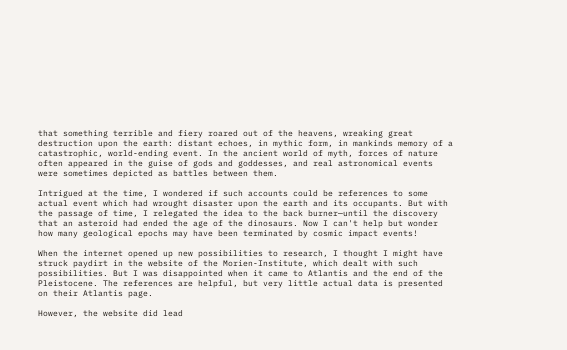that something terrible and fiery roared out of the heavens, wreaking great destruction upon the earth: distant echoes, in mythic form, in mankinds memory of a catastrophic, world-ending event. In the ancient world of myth, forces of nature often appeared in the guise of gods and goddesses, and real astronomical events were sometimes depicted as battles between them.

Intrigued at the time, I wondered if such accounts could be references to some actual event which had wrought disaster upon the earth and its occupants. But with the passage of time, I relegated the idea to the back burner—until the discovery that an asteroid had ended the age of the dinosaurs. Now I can't help but wonder how many geological epochs may have been terminated by cosmic impact events!

When the internet opened up new possibilities to research, I thought I might have struck paydirt in the website of the Morien-Institute, which dealt with such possibilities. But I was disappointed when it came to Atlantis and the end of the Pleistocene. The references are helpful, but very little actual data is presented on their Atlantis page.

However, the website did lead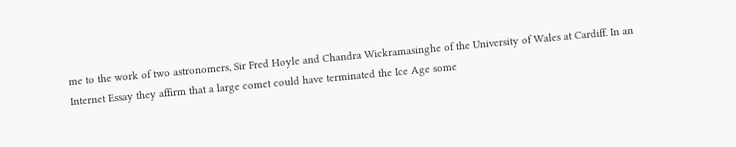me to the work of two astronomers, Sir Fred Hoyle and Chandra Wickramasinghe of the University of Wales at Cardiff. In an Internet Essay they affirm that a large comet could have terminated the Ice Age some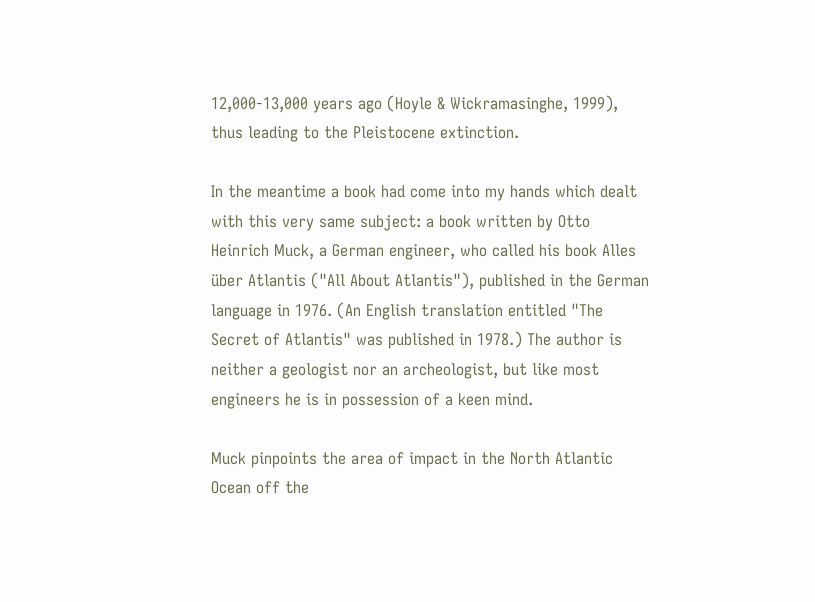12,000-13,000 years ago (Hoyle & Wickramasinghe, 1999), thus leading to the Pleistocene extinction.

In the meantime a book had come into my hands which dealt with this very same subject: a book written by Otto Heinrich Muck, a German engineer, who called his book Alles über Atlantis ("All About Atlantis"), published in the German language in 1976. (An English translation entitled "The Secret of Atlantis" was published in 1978.) The author is neither a geologist nor an archeologist, but like most engineers he is in possession of a keen mind.

Muck pinpoints the area of impact in the North Atlantic Ocean off the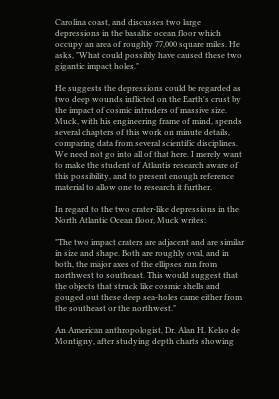Carolina coast, and discusses two large depressions in the basaltic ocean floor which occupy an area of roughly 77,000 square miles. He asks, "What could possibly have caused these two gigantic impact holes."

He suggests the depressions could be regarded as two deep wounds inflicted on the Earth's crust by the impact of cosmic intruders of massive size. Muck, with his engineering frame of mind, spends several chapters of this work on minute details, comparing data from several scientific disciplines. We need not go into all of that here. I merely want to make the student of Atlantis research aware of this possibility, and to present enough reference material to allow one to research it further.

In regard to the two crater-like depressions in the North Atlantic Ocean floor, Muck writes:

"The two impact craters are adjacent and are similar in size and shape. Both are roughly oval, and in both, the major axes of the ellipses run from northwest to southeast. This would suggest that the objects that struck like cosmic shells and gouged out these deep sea-holes came either from the southeast or the northwest."

An American anthropologist, Dr. Alan H. Kelso de Montigny, after studying depth charts showing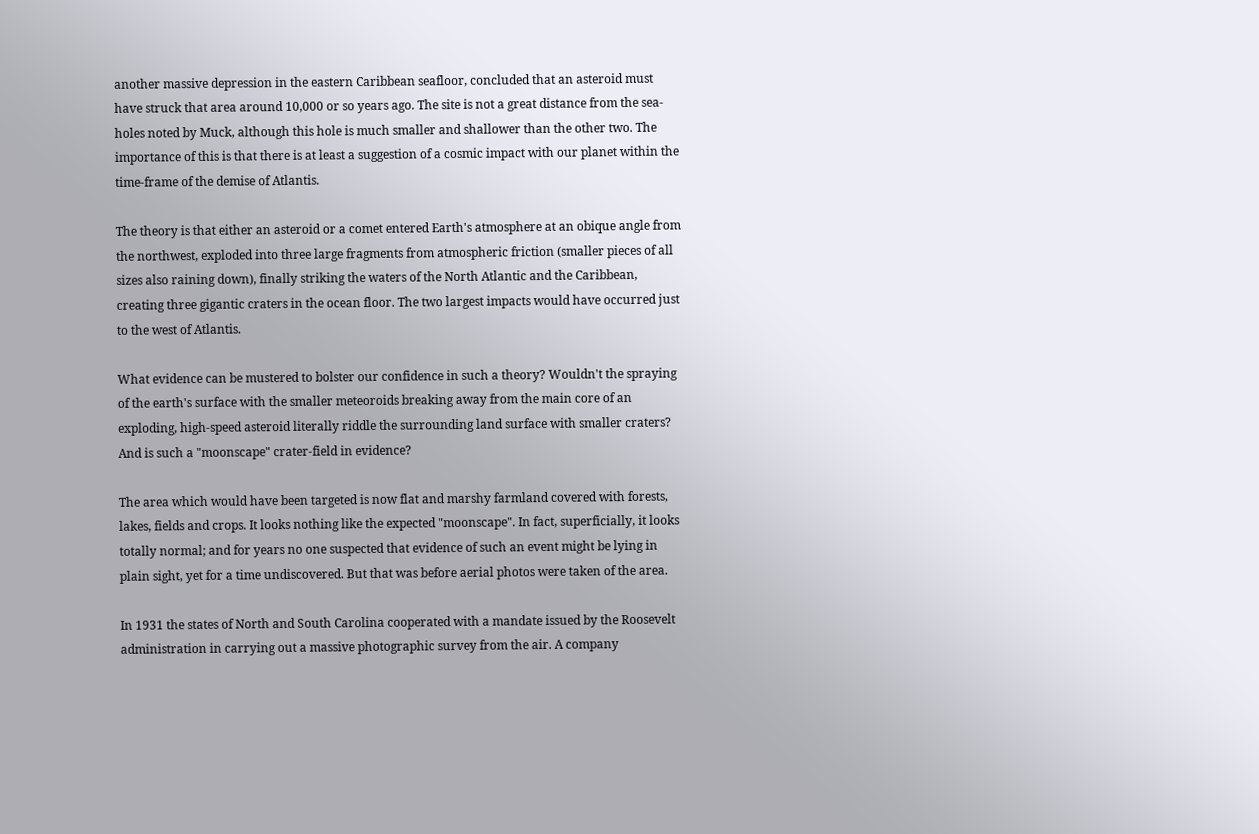another massive depression in the eastern Caribbean seafloor, concluded that an asteroid must have struck that area around 10,000 or so years ago. The site is not a great distance from the sea-holes noted by Muck, although this hole is much smaller and shallower than the other two. The importance of this is that there is at least a suggestion of a cosmic impact with our planet within the time-frame of the demise of Atlantis.

The theory is that either an asteroid or a comet entered Earth's atmosphere at an obique angle from the northwest, exploded into three large fragments from atmospheric friction (smaller pieces of all sizes also raining down), finally striking the waters of the North Atlantic and the Caribbean, creating three gigantic craters in the ocean floor. The two largest impacts would have occurred just to the west of Atlantis.

What evidence can be mustered to bolster our confidence in such a theory? Wouldn't the spraying of the earth's surface with the smaller meteoroids breaking away from the main core of an exploding, high-speed asteroid literally riddle the surrounding land surface with smaller craters? And is such a "moonscape" crater-field in evidence?

The area which would have been targeted is now flat and marshy farmland covered with forests, lakes, fields and crops. It looks nothing like the expected "moonscape". In fact, superficially, it looks totally normal; and for years no one suspected that evidence of such an event might be lying in plain sight, yet for a time undiscovered. But that was before aerial photos were taken of the area.

In 1931 the states of North and South Carolina cooperated with a mandate issued by the Roosevelt administration in carrying out a massive photographic survey from the air. A company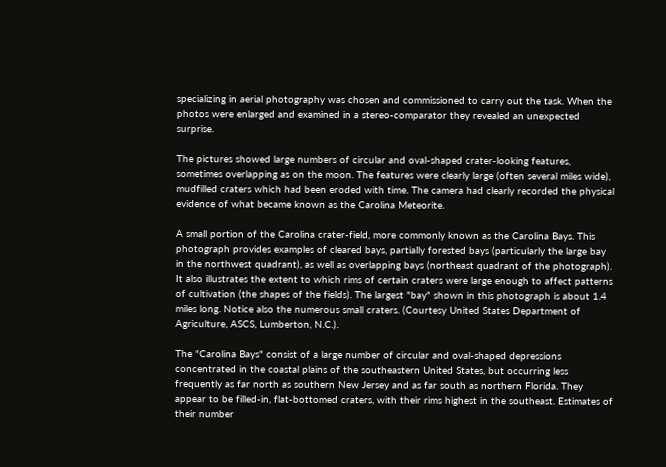specializing in aerial photography was chosen and commissioned to carry out the task. When the photos were enlarged and examined in a stereo-comparator they revealed an unexpected surprise.

The pictures showed large numbers of circular and oval-shaped crater-looking features, sometimes overlapping as on the moon. The features were clearly large (often several miles wide), mudfilled craters which had been eroded with time. The camera had clearly recorded the physical evidence of what became known as the Carolina Meteorite.

A small portion of the Carolina crater-field, more commonly known as the Carolina Bays. This photograph provides examples of cleared bays, partially forested bays (particularly the large bay in the northwest quadrant), as well as overlapping bays (northeast quadrant of the photograph). It also illustrates the extent to which rims of certain craters were large enough to affect patterns of cultivation (the shapes of the fields). The largest "bay" shown in this photograph is about 1.4 miles long. Notice also the numerous small craters. (Courtesy United States Department of Agriculture, ASCS, Lumberton, N.C.).

The "Carolina Bays" consist of a large number of circular and oval-shaped depressions concentrated in the coastal plains of the southeastern United States, but occurring less frequently as far north as southern New Jersey and as far south as northern Florida. They appear to be filled-in, flat-bottomed craters, with their rims highest in the southeast. Estimates of their number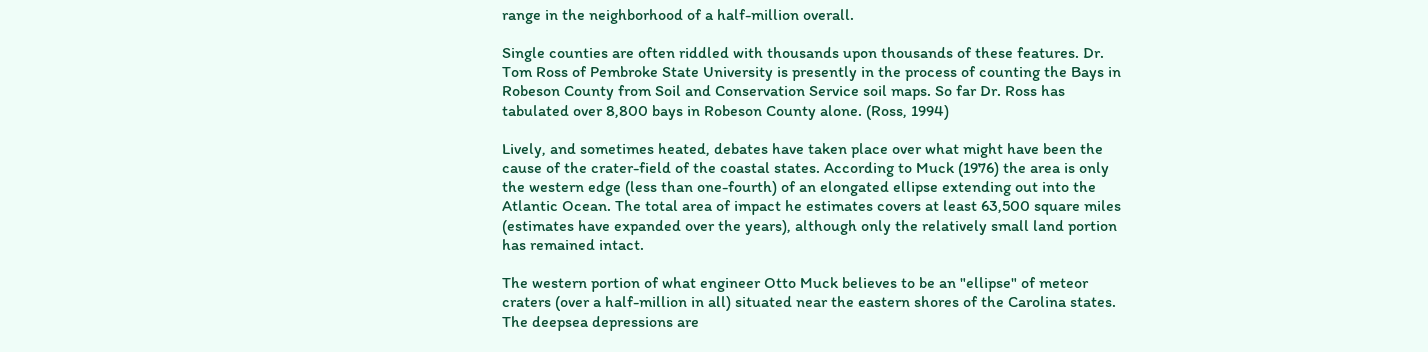range in the neighborhood of a half-million overall.

Single counties are often riddled with thousands upon thousands of these features. Dr. Tom Ross of Pembroke State University is presently in the process of counting the Bays in Robeson County from Soil and Conservation Service soil maps. So far Dr. Ross has tabulated over 8,800 bays in Robeson County alone. (Ross, 1994)

Lively, and sometimes heated, debates have taken place over what might have been the cause of the crater-field of the coastal states. According to Muck (1976) the area is only the western edge (less than one-fourth) of an elongated ellipse extending out into the Atlantic Ocean. The total area of impact he estimates covers at least 63,500 square miles (estimates have expanded over the years), although only the relatively small land portion has remained intact.

The western portion of what engineer Otto Muck believes to be an "ellipse" of meteor craters (over a half-million in all) situated near the eastern shores of the Carolina states. The deepsea depressions are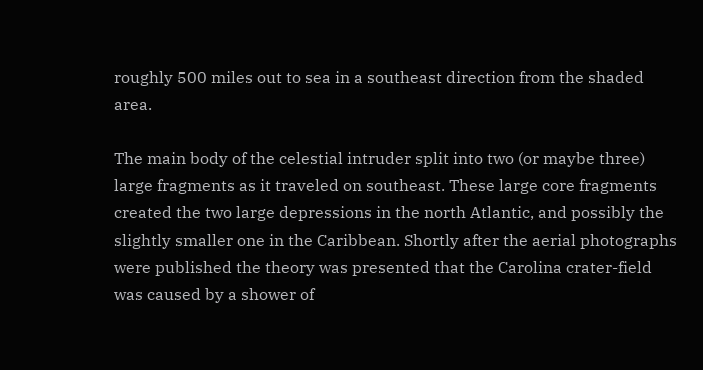roughly 500 miles out to sea in a southeast direction from the shaded area.

The main body of the celestial intruder split into two (or maybe three) large fragments as it traveled on southeast. These large core fragments created the two large depressions in the north Atlantic, and possibly the slightly smaller one in the Caribbean. Shortly after the aerial photographs were published the theory was presented that the Carolina crater-field was caused by a shower of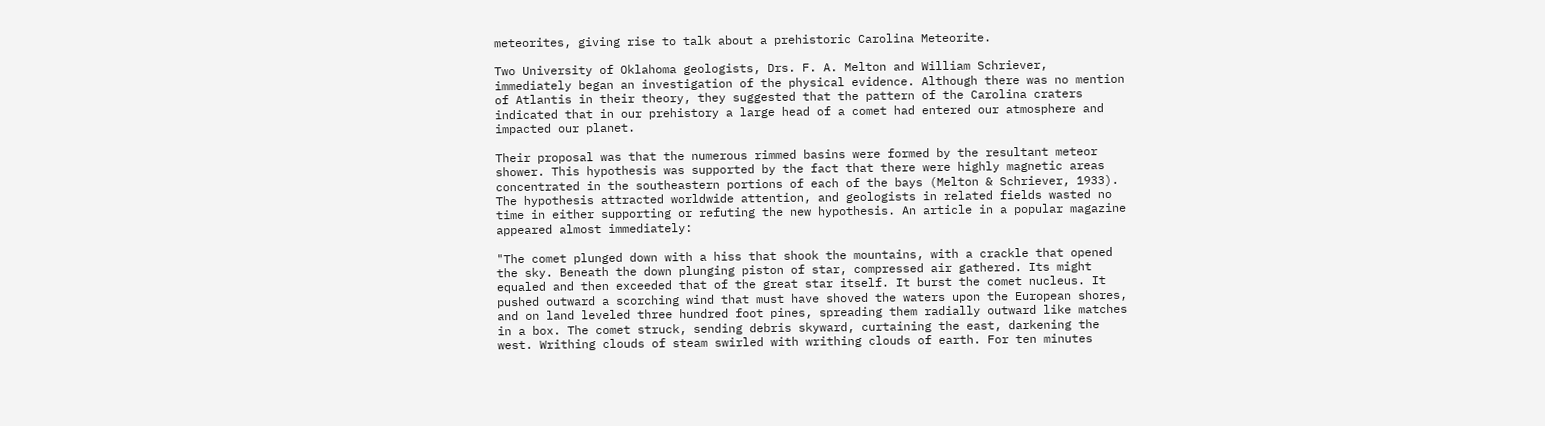meteorites, giving rise to talk about a prehistoric Carolina Meteorite.

Two University of Oklahoma geologists, Drs. F. A. Melton and William Schriever, immediately began an investigation of the physical evidence. Although there was no mention of Atlantis in their theory, they suggested that the pattern of the Carolina craters indicated that in our prehistory a large head of a comet had entered our atmosphere and impacted our planet.

Their proposal was that the numerous rimmed basins were formed by the resultant meteor shower. This hypothesis was supported by the fact that there were highly magnetic areas concentrated in the southeastern portions of each of the bays (Melton & Schriever, 1933). The hypothesis attracted worldwide attention, and geologists in related fields wasted no time in either supporting or refuting the new hypothesis. An article in a popular magazine appeared almost immediately:

"The comet plunged down with a hiss that shook the mountains, with a crackle that opened the sky. Beneath the down plunging piston of star, compressed air gathered. Its might equaled and then exceeded that of the great star itself. It burst the comet nucleus. It pushed outward a scorching wind that must have shoved the waters upon the European shores, and on land leveled three hundred foot pines, spreading them radially outward like matches in a box. The comet struck, sending debris skyward, curtaining the east, darkening the west. Writhing clouds of steam swirled with writhing clouds of earth. For ten minutes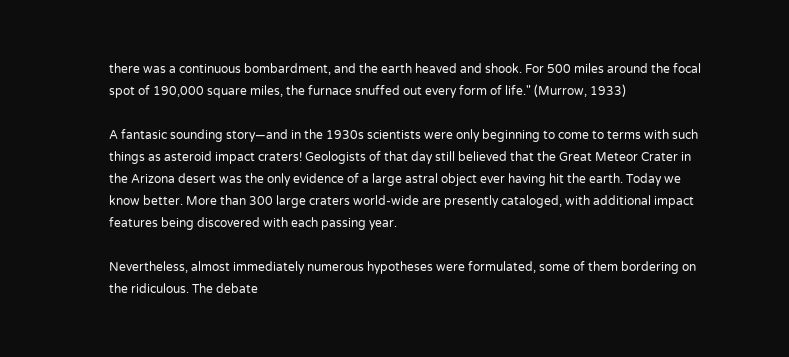there was a continuous bombardment, and the earth heaved and shook. For 500 miles around the focal spot of 190,000 square miles, the furnace snuffed out every form of life." (Murrow, 1933)

A fantasic sounding story—and in the 1930s scientists were only beginning to come to terms with such things as asteroid impact craters! Geologists of that day still believed that the Great Meteor Crater in the Arizona desert was the only evidence of a large astral object ever having hit the earth. Today we know better. More than 300 large craters world-wide are presently cataloged, with additional impact features being discovered with each passing year.

Nevertheless, almost immediately numerous hypotheses were formulated, some of them bordering on the ridiculous. The debate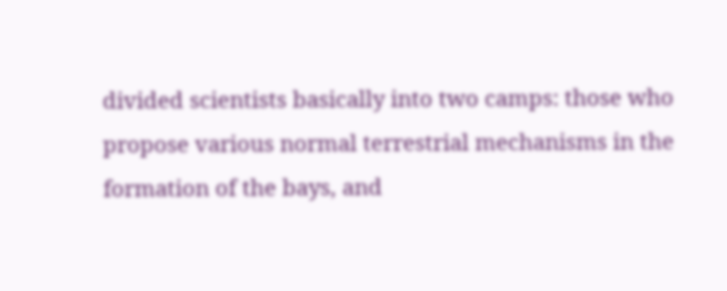divided scientists basically into two camps: those who propose various normal terrestrial mechanisms in the formation of the bays, and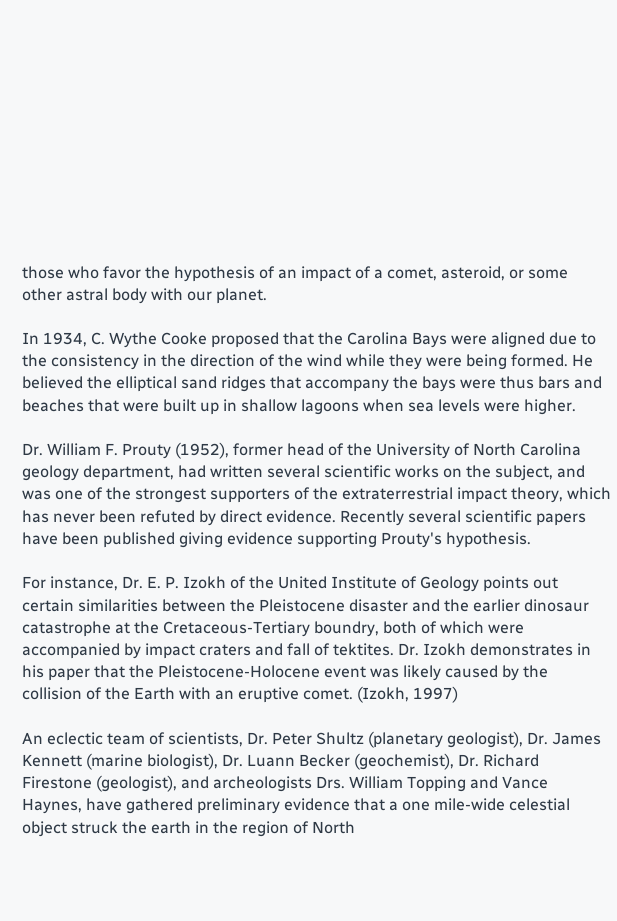those who favor the hypothesis of an impact of a comet, asteroid, or some other astral body with our planet.

In 1934, C. Wythe Cooke proposed that the Carolina Bays were aligned due to the consistency in the direction of the wind while they were being formed. He believed the elliptical sand ridges that accompany the bays were thus bars and beaches that were built up in shallow lagoons when sea levels were higher.

Dr. William F. Prouty (1952), former head of the University of North Carolina geology department, had written several scientific works on the subject, and was one of the strongest supporters of the extraterrestrial impact theory, which has never been refuted by direct evidence. Recently several scientific papers have been published giving evidence supporting Prouty's hypothesis.

For instance, Dr. E. P. Izokh of the United Institute of Geology points out certain similarities between the Pleistocene disaster and the earlier dinosaur catastrophe at the Cretaceous-Tertiary boundry, both of which were accompanied by impact craters and fall of tektites. Dr. Izokh demonstrates in his paper that the Pleistocene-Holocene event was likely caused by the collision of the Earth with an eruptive comet. (Izokh, 1997)

An eclectic team of scientists, Dr. Peter Shultz (planetary geologist), Dr. James Kennett (marine biologist), Dr. Luann Becker (geochemist), Dr. Richard Firestone (geologist), and archeologists Drs. William Topping and Vance Haynes, have gathered preliminary evidence that a one mile-wide celestial object struck the earth in the region of North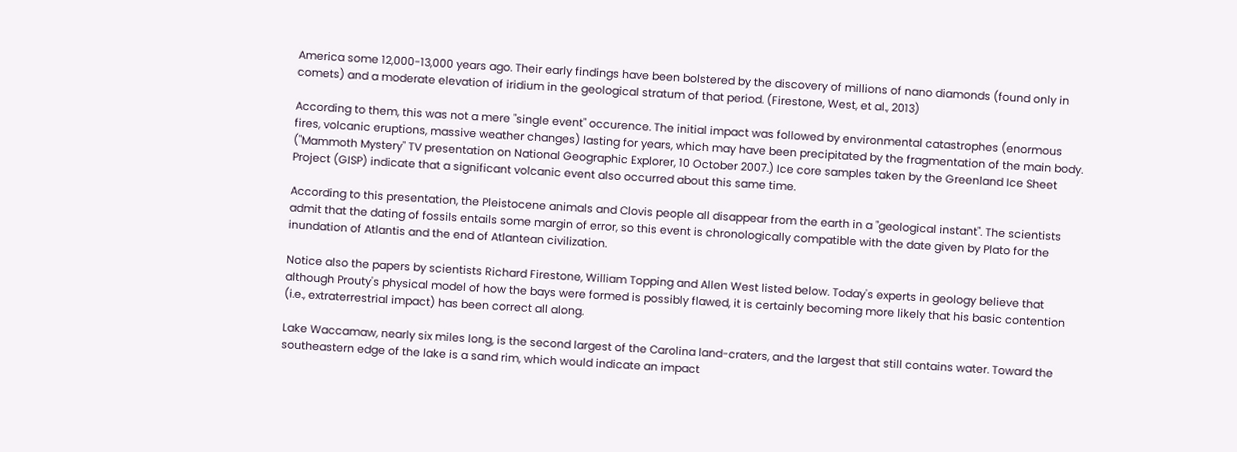America some 12,000-13,000 years ago. Their early findings have been bolstered by the discovery of millions of nano diamonds (found only in comets) and a moderate elevation of iridium in the geological stratum of that period. (Firestone, West, et al., 2013)

According to them, this was not a mere "single event" occurence. The initial impact was followed by environmental catastrophes (enormous fires, volcanic eruptions, massive weather changes) lasting for years, which may have been precipitated by the fragmentation of the main body. ("Mammoth Mystery" TV presentation on National Geographic Explorer, 10 October 2007.) Ice core samples taken by the Greenland Ice Sheet Project (GISP) indicate that a significant volcanic event also occurred about this same time.

According to this presentation, the Pleistocene animals and Clovis people all disappear from the earth in a "geological instant". The scientists admit that the dating of fossils entails some margin of error, so this event is chronologically compatible with the date given by Plato for the inundation of Atlantis and the end of Atlantean civilization.

Notice also the papers by scientists Richard Firestone, William Topping and Allen West listed below. Today's experts in geology believe that although Prouty's physical model of how the bays were formed is possibly flawed, it is certainly becoming more likely that his basic contention (i.e., extraterrestrial impact) has been correct all along.

Lake Waccamaw, nearly six miles long, is the second largest of the Carolina land-craters, and the largest that still contains water. Toward the southeastern edge of the lake is a sand rim, which would indicate an impact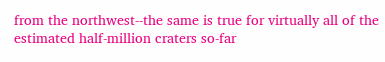from the northwest--the same is true for virtually all of the estimated half-million craters so-far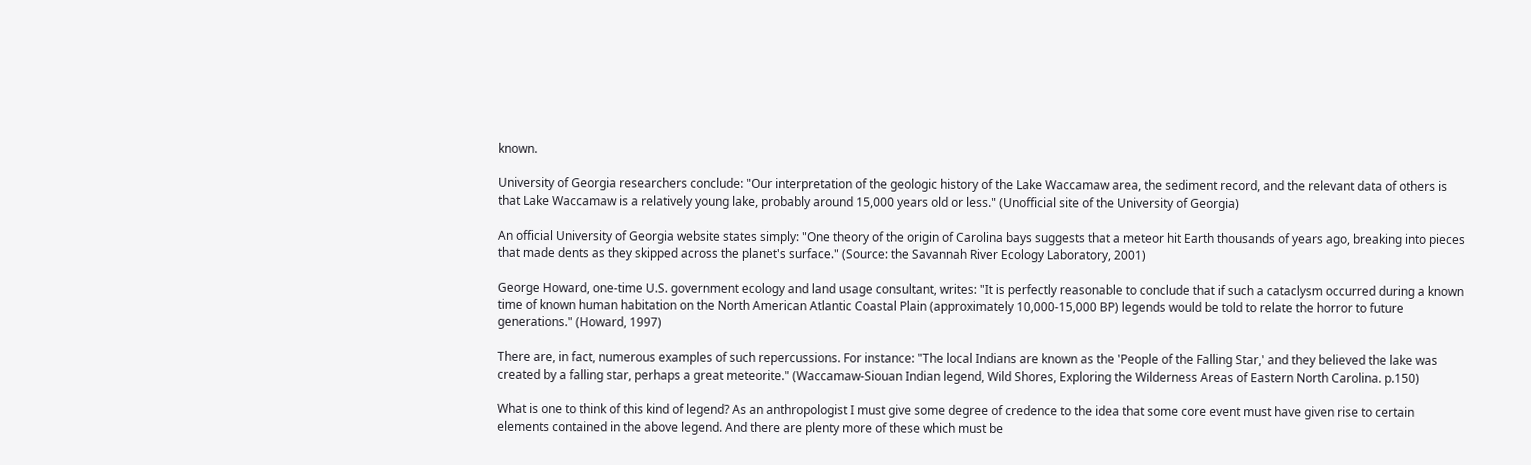known.

University of Georgia researchers conclude: "Our interpretation of the geologic history of the Lake Waccamaw area, the sediment record, and the relevant data of others is that Lake Waccamaw is a relatively young lake, probably around 15,000 years old or less." (Unofficial site of the University of Georgia)

An official University of Georgia website states simply: "One theory of the origin of Carolina bays suggests that a meteor hit Earth thousands of years ago, breaking into pieces that made dents as they skipped across the planet's surface." (Source: the Savannah River Ecology Laboratory, 2001)

George Howard, one-time U.S. government ecology and land usage consultant, writes: "It is perfectly reasonable to conclude that if such a cataclysm occurred during a known time of known human habitation on the North American Atlantic Coastal Plain (approximately 10,000-15,000 BP) legends would be told to relate the horror to future generations." (Howard, 1997)

There are, in fact, numerous examples of such repercussions. For instance: "The local Indians are known as the 'People of the Falling Star,' and they believed the lake was created by a falling star, perhaps a great meteorite." (Waccamaw-Siouan Indian legend, Wild Shores, Exploring the Wilderness Areas of Eastern North Carolina. p.150)

What is one to think of this kind of legend? As an anthropologist I must give some degree of credence to the idea that some core event must have given rise to certain elements contained in the above legend. And there are plenty more of these which must be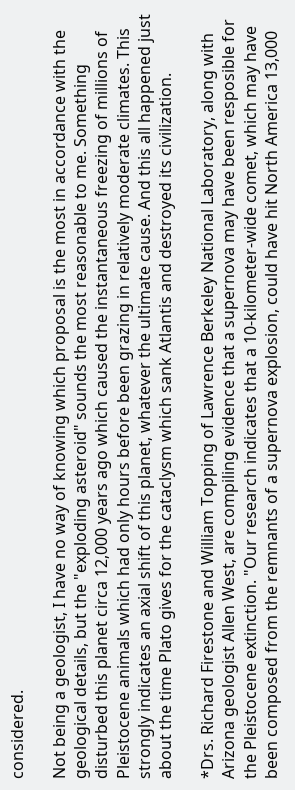considered.

Not being a geologist, I have no way of knowing which proposal is the most in accordance with the geological details, but the "exploding asteroid" sounds the most reasonable to me. Something disturbed this planet circa 12,000 years ago which caused the instantaneous freezing of millions of Pleistocene animals which had only hours before been grazing in relatively moderate climates. This strongly indicates an axial shift of this planet, whatever the ultimate cause. And this all happened just about the time Plato gives for the cataclysm which sank Atlantis and destroyed its civilization.

*Drs. Richard Firestone and William Topping of Lawrence Berkeley National Laboratory, along with Arizona geologist Allen West, are compiling evidence that a supernova may have been resposible for the Pleistocene extinction. "Our research indicates that a 10-kilometer-wide comet, which may have been composed from the remnants of a supernova explosion, could have hit North America 13,000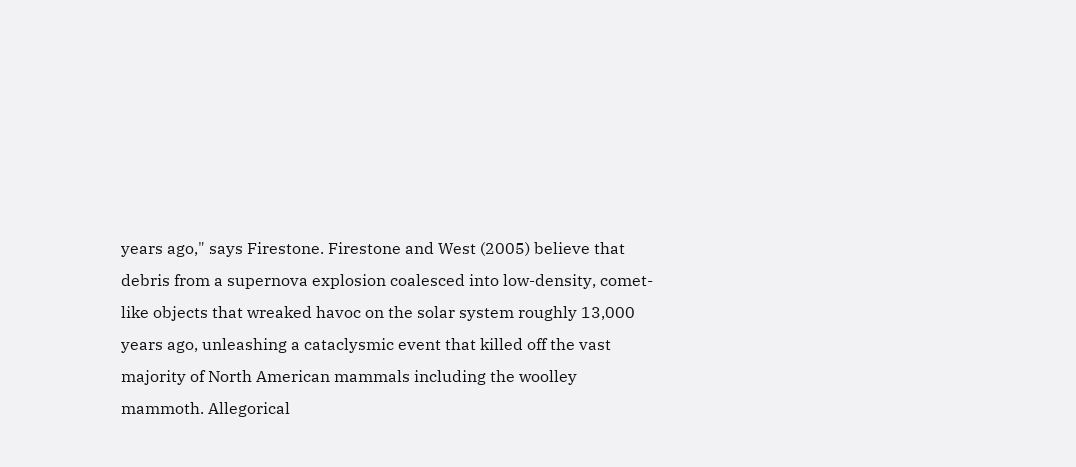years ago," says Firestone. Firestone and West (2005) believe that debris from a supernova explosion coalesced into low-density, comet-like objects that wreaked havoc on the solar system roughly 13,000 years ago, unleashing a cataclysmic event that killed off the vast majority of North American mammals including the woolley mammoth. Allegorical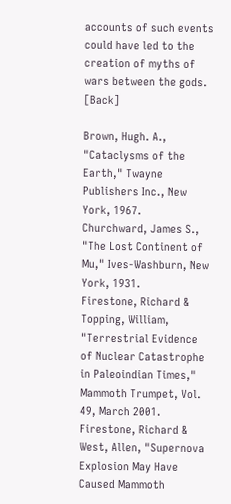accounts of such events could have led to the creation of myths of wars between the gods. [Back]

Brown, Hugh. A., "Cataclysms of the Earth," Twayne Publishers Inc., New York, 1967.
Churchward, James S., "The Lost Continent of Mu," Ives-Washburn, New York, 1931.
Firestone, Richard & Topping, William, "Terrestrial Evidence of Nuclear Catastrophe in Paleoindian Times," Mammoth Trumpet, Vol. 49, March 2001.
Firestone, Richard & West, Allen, "Supernova Explosion May Have Caused Mammoth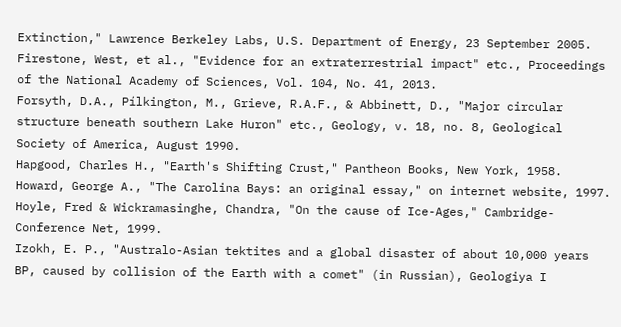Extinction," Lawrence Berkeley Labs, U.S. Department of Energy, 23 September 2005.
Firestone, West, et al., "Evidence for an extraterrestrial impact" etc., Proceedings of the National Academy of Sciences, Vol. 104, No. 41, 2013.
Forsyth, D.A., Pílkington, M., Grieve, R.A.F., & Abbinett, D., "Major circular structure beneath southern Lake Huron" etc., Geology, v. 18, no. 8, Geological Society of America, August 1990.
Hapgood, Charles H., "Earth's Shifting Crust," Pantheon Books, New York, 1958.
Howard, George A., "The Carolina Bays: an original essay," on internet website, 1997.
Hoyle, Fred & Wickramasinghe, Chandra, "On the cause of Ice-Ages," Cambridge-Conference Net, 1999.
Izokh, E. P., "Australo-Asian tektites and a global disaster of about 10,000 years BP, caused by collision of the Earth with a comet" (in Russian), Geologiya I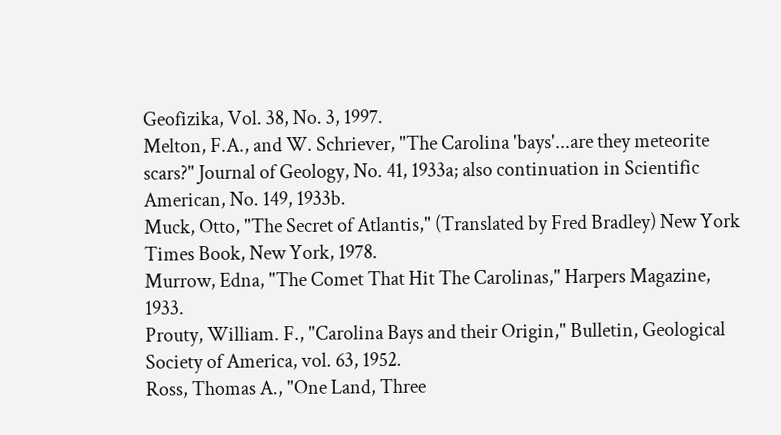Geofizika, Vol. 38, No. 3, 1997.
Melton, F.A., and W. Schriever, "The Carolina 'bays'...are they meteorite scars?" Journal of Geology, No. 41, 1933a; also continuation in Scientific American, No. 149, 1933b.
Muck, Otto, "The Secret of Atlantis," (Translated by Fred Bradley) New York Times Book, New York, 1978.
Murrow, Edna, "The Comet That Hit The Carolinas," Harpers Magazine, 1933.
Prouty, William. F., "Carolina Bays and their Origin," Bulletin, Geological Society of America, vol. 63, 1952.
Ross, Thomas A., "One Land, Three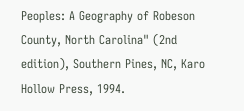Peoples: A Geography of Robeson County, North Carolina" (2nd edition), Southern Pines, NC, Karo Hollow Press, 1994.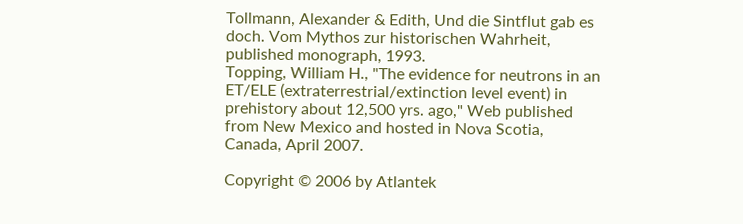Tollmann, Alexander & Edith, Und die Sintflut gab es doch. Vom Mythos zur historischen Wahrheit, published monograph, 1993.
Topping, William H., "The evidence for neutrons in an ET/ELE (extraterrestrial/extinction level event) in prehistory about 12,500 yrs. ago," Web published from New Mexico and hosted in Nova Scotia, Canada, April 2007.

Copyright © 2006 by Atlantek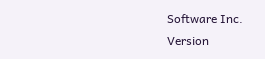Software Inc.
Version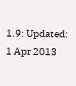1.9: Updated: 1 Apr 2013